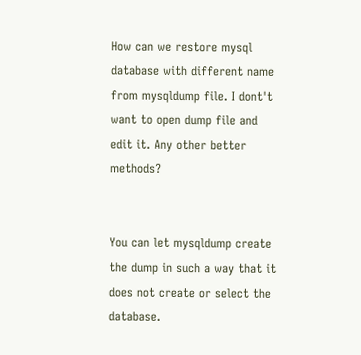How can we restore mysql database with different name from mysqldump file. I dont't want to open dump file and edit it. Any other better methods?


You can let mysqldump create the dump in such a way that it does not create or select the database.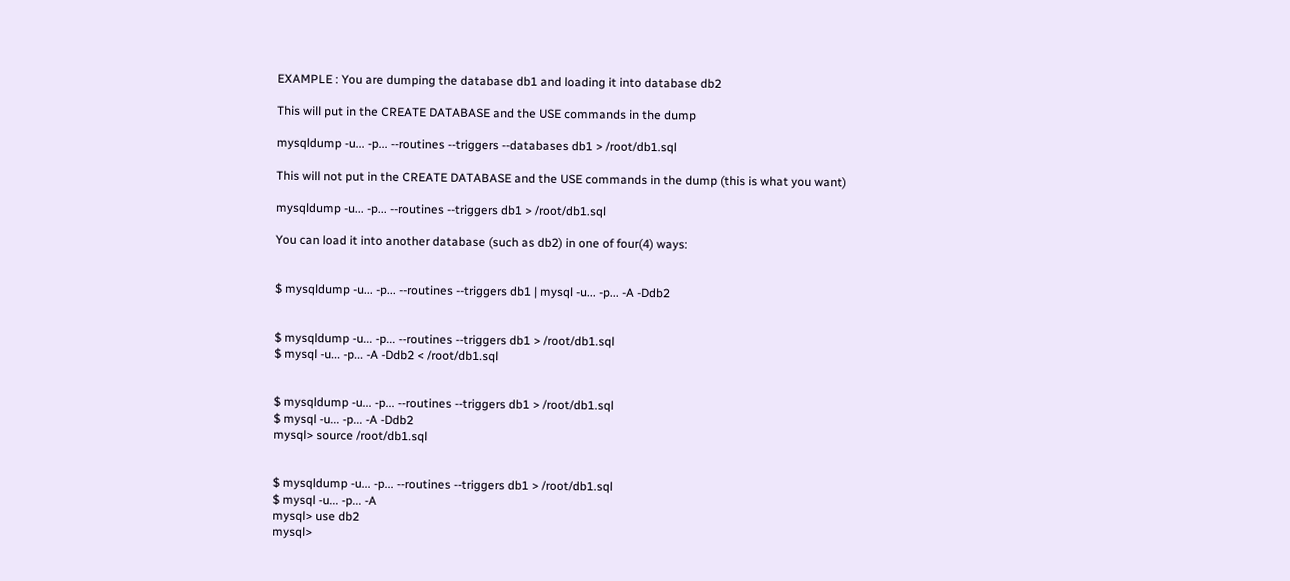EXAMPLE : You are dumping the database db1 and loading it into database db2

This will put in the CREATE DATABASE and the USE commands in the dump

mysqldump -u... -p... --routines --triggers --databases db1 > /root/db1.sql

This will not put in the CREATE DATABASE and the USE commands in the dump (this is what you want)

mysqldump -u... -p... --routines --triggers db1 > /root/db1.sql

You can load it into another database (such as db2) in one of four(4) ways:


$ mysqldump -u... -p... --routines --triggers db1 | mysql -u... -p... -A -Ddb2


$ mysqldump -u... -p... --routines --triggers db1 > /root/db1.sql
$ mysql -u... -p... -A -Ddb2 < /root/db1.sql


$ mysqldump -u... -p... --routines --triggers db1 > /root/db1.sql
$ mysql -u... -p... -A -Ddb2
mysql> source /root/db1.sql


$ mysqldump -u... -p... --routines --triggers db1 > /root/db1.sql
$ mysql -u... -p... -A
mysql> use db2
mysql>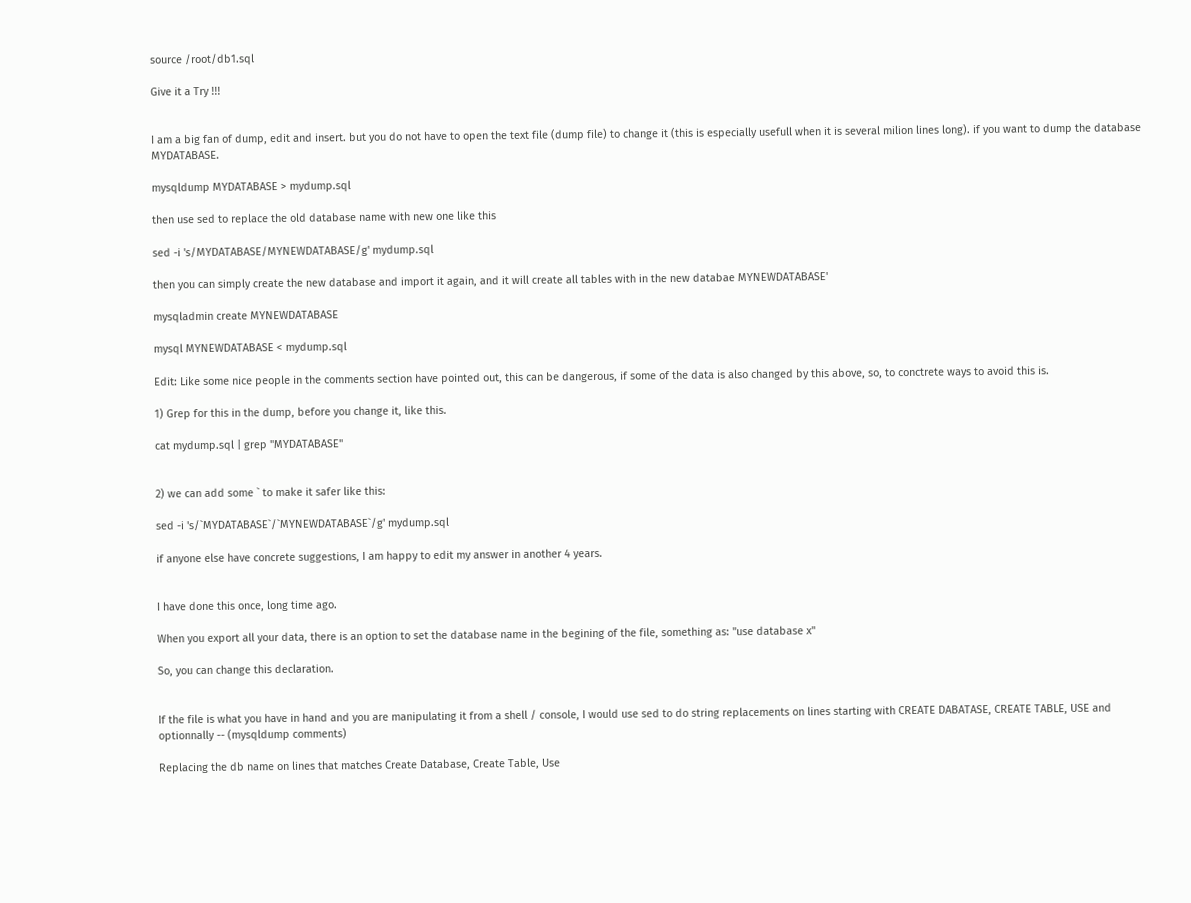source /root/db1.sql

Give it a Try !!!


I am a big fan of dump, edit and insert. but you do not have to open the text file (dump file) to change it (this is especially usefull when it is several milion lines long). if you want to dump the database MYDATABASE.

mysqldump MYDATABASE > mydump.sql

then use sed to replace the old database name with new one like this

sed -i 's/MYDATABASE/MYNEWDATABASE/g' mydump.sql

then you can simply create the new database and import it again, and it will create all tables with in the new databae MYNEWDATABASE'

mysqladmin create MYNEWDATABASE

mysql MYNEWDATABASE < mydump.sql

Edit: Like some nice people in the comments section have pointed out, this can be dangerous, if some of the data is also changed by this above, so, to conctrete ways to avoid this is.

1) Grep for this in the dump, before you change it, like this.

cat mydump.sql | grep "MYDATABASE"


2) we can add some ` to make it safer like this:

sed -i 's/`MYDATABASE`/`MYNEWDATABASE`/g' mydump.sql

if anyone else have concrete suggestions, I am happy to edit my answer in another 4 years.


I have done this once, long time ago.

When you export all your data, there is an option to set the database name in the begining of the file, something as: "use database x"

So, you can change this declaration.


If the file is what you have in hand and you are manipulating it from a shell / console, I would use sed to do string replacements on lines starting with CREATE DABATASE, CREATE TABLE, USE and optionnally -- (mysqldump comments)

Replacing the db name on lines that matches Create Database, Create Table, Use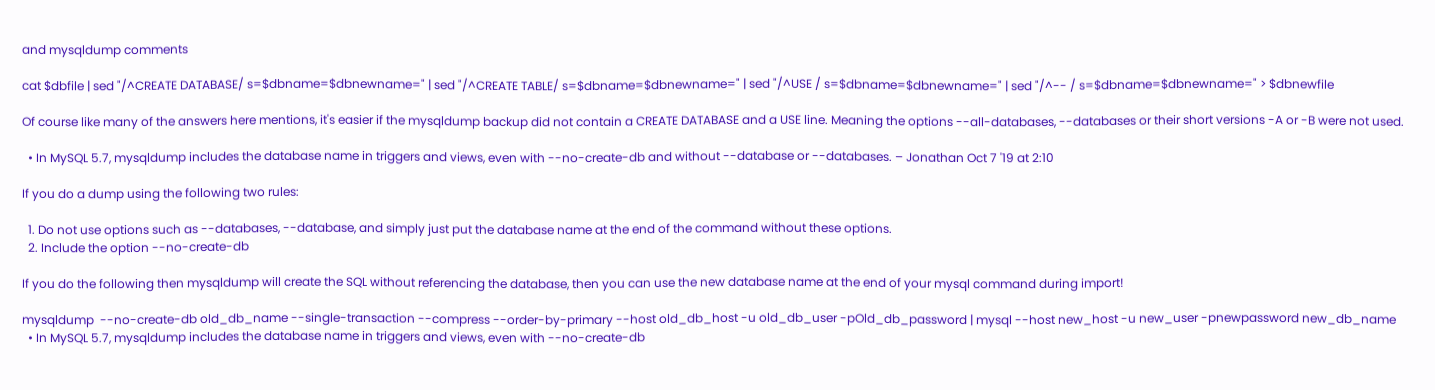and mysqldump comments

cat $dbfile | sed "/^CREATE DATABASE/ s=$dbname=$dbnewname=" | sed "/^CREATE TABLE/ s=$dbname=$dbnewname=" | sed "/^USE / s=$dbname=$dbnewname=" | sed "/^-- / s=$dbname=$dbnewname=" > $dbnewfile

Of course like many of the answers here mentions, it's easier if the mysqldump backup did not contain a CREATE DATABASE and a USE line. Meaning the options --all-databases, --databases or their short versions -A or -B were not used.

  • In MySQL 5.7, mysqldump includes the database name in triggers and views, even with --no-create-db and without --database or --databases. – Jonathan Oct 7 '19 at 2:10

If you do a dump using the following two rules:

  1. Do not use options such as --databases, --database, and simply just put the database name at the end of the command without these options.
  2. Include the option --no-create-db

If you do the following then mysqldump will create the SQL without referencing the database, then you can use the new database name at the end of your mysql command during import!

mysqldump  --no-create-db old_db_name --single-transaction --compress --order-by-primary --host old_db_host -u old_db_user -pOld_db_password | mysql --host new_host -u new_user -pnewpassword new_db_name
  • In MySQL 5.7, mysqldump includes the database name in triggers and views, even with --no-create-db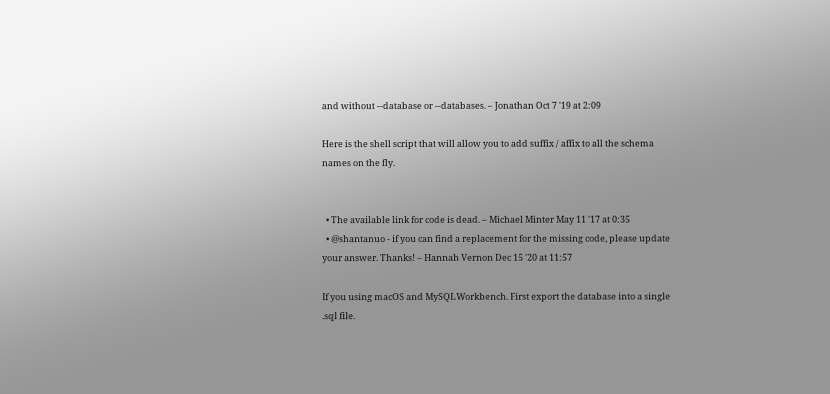and without --database or --databases. – Jonathan Oct 7 '19 at 2:09

Here is the shell script that will allow you to add suffix / affix to all the schema names on the fly.


  • The available link for code is dead. – Michael Minter May 11 '17 at 0:35
  • @shantanuo - if you can find a replacement for the missing code, please update your answer. Thanks! – Hannah Vernon Dec 15 '20 at 11:57

If you using macOS and MySQLWorkbench. First export the database into a single .sql file.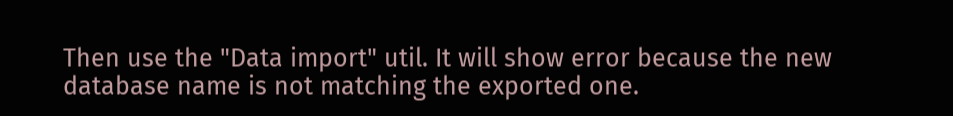Then use the "Data import" util. It will show error because the new database name is not matching the exported one.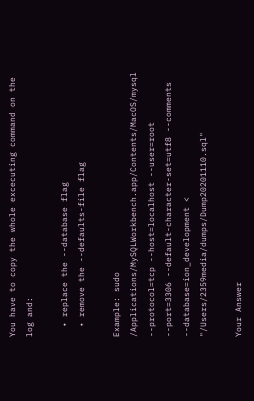You have to copy the whole excecuting command on the log and:

  • replace the --database flag
  • remove the --defaults-file flag

Example: sudo /Applications/MySQLWorkbench.app/Contents/MacOS/mysql --protocol=tcp --host=localhost --user=root --port=3306 --default-character-set=utf8 --comments --database=ion_development < "/Users/2359media/dumps/Dump20201110.sql"

Your Answer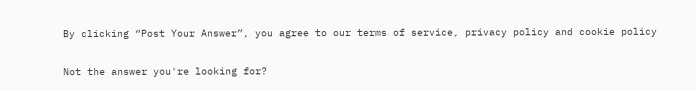By clicking “Post Your Answer”, you agree to our terms of service, privacy policy and cookie policy

Not the answer you're looking for?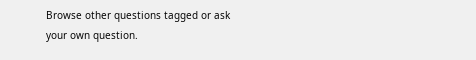Browse other questions tagged or ask your own question.